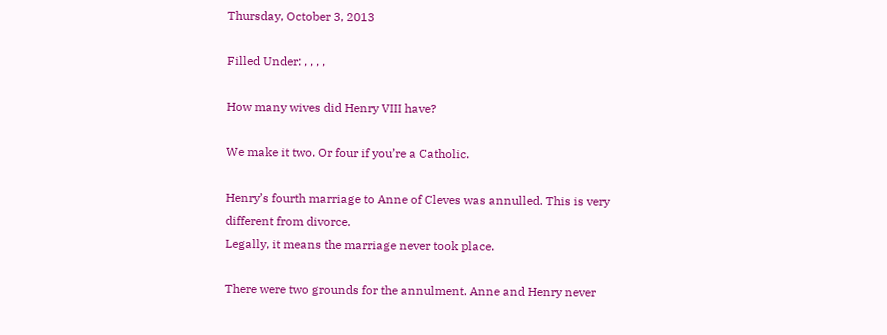Thursday, October 3, 2013

Filled Under: , , , ,

How many wives did Henry VIII have?

We make it two. Or four if you’re a Catholic.

Henry’s fourth marriage to Anne of Cleves was annulled. This is very different from divorce.
Legally, it means the marriage never took place.

There were two grounds for the annulment. Anne and Henry never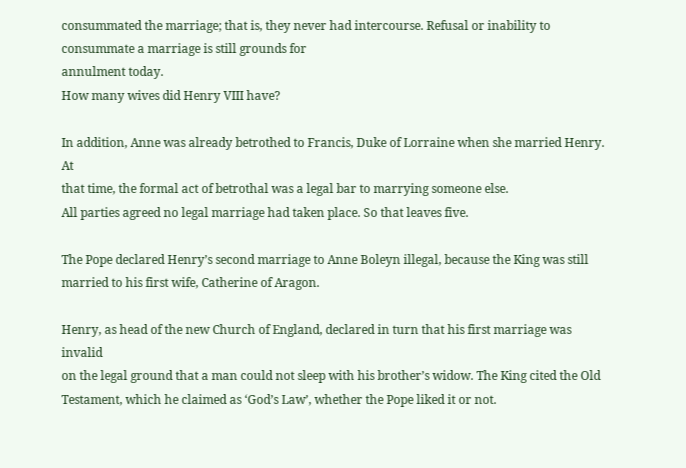consummated the marriage; that is, they never had intercourse. Refusal or inability to consummate a marriage is still grounds for
annulment today.
How many wives did Henry VIII have?

In addition, Anne was already betrothed to Francis, Duke of Lorraine when she married Henry. At
that time, the formal act of betrothal was a legal bar to marrying someone else.
All parties agreed no legal marriage had taken place. So that leaves five.

The Pope declared Henry’s second marriage to Anne Boleyn illegal, because the King was still
married to his first wife, Catherine of Aragon.

Henry, as head of the new Church of England, declared in turn that his first marriage was invalid
on the legal ground that a man could not sleep with his brother’s widow. The King cited the Old
Testament, which he claimed as ‘God’s Law’, whether the Pope liked it or not.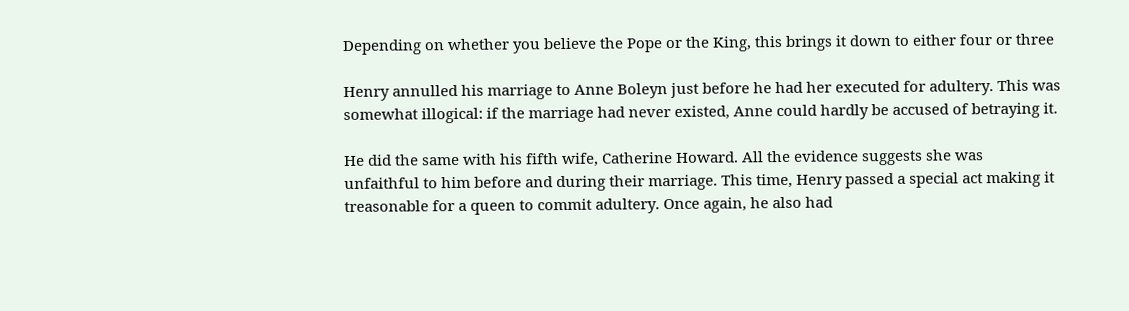Depending on whether you believe the Pope or the King, this brings it down to either four or three

Henry annulled his marriage to Anne Boleyn just before he had her executed for adultery. This was
somewhat illogical: if the marriage had never existed, Anne could hardly be accused of betraying it.

He did the same with his fifth wife, Catherine Howard. All the evidence suggests she was
unfaithful to him before and during their marriage. This time, Henry passed a special act making it
treasonable for a queen to commit adultery. Once again, he also had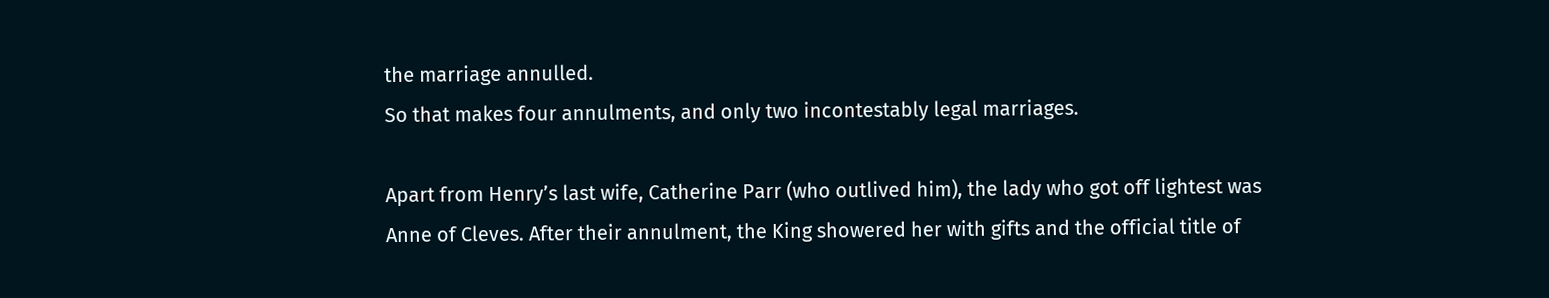the marriage annulled.
So that makes four annulments, and only two incontestably legal marriages.

Apart from Henry’s last wife, Catherine Parr (who outlived him), the lady who got off lightest was
Anne of Cleves. After their annulment, the King showered her with gifts and the official title of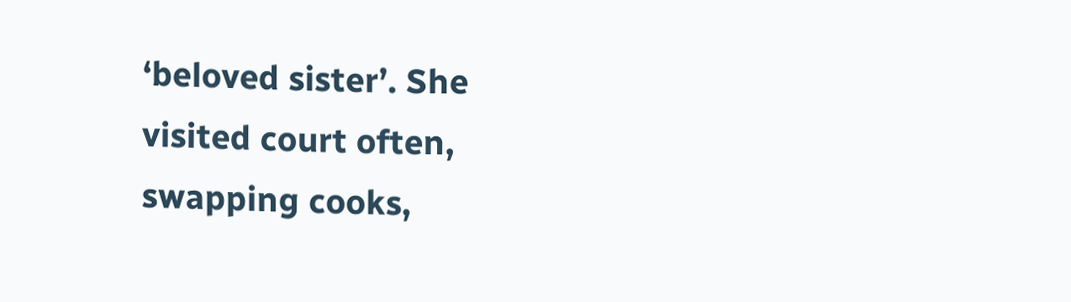‘beloved sister’. She visited court often, swapping cooks,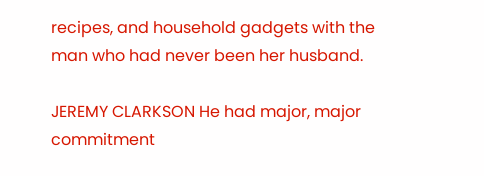recipes, and household gadgets with the
man who had never been her husband.

JEREMY CLARKSON He had major, major commitment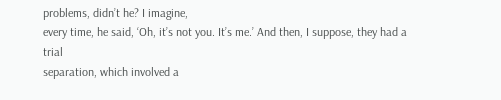problems, didn’t he? I imagine,
every time, he said, ‘Oh, it’s not you. It’s me.’ And then, I suppose, they had a trial
separation, which involved a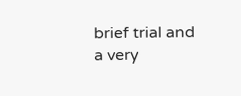brief trial and a very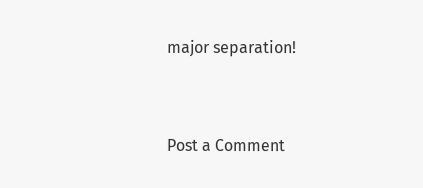major separation!


Post a Comment